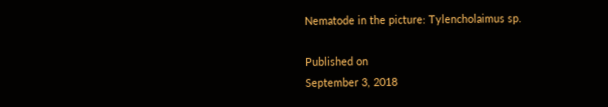Nematode in the picture: Tylencholaimus sp.

Published on
September 3, 2018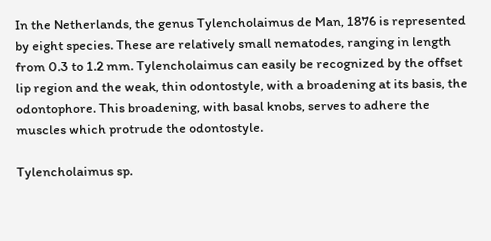In the Netherlands, the genus Tylencholaimus de Man, 1876 is represented by eight species. These are relatively small nematodes, ranging in length from 0.3 to 1.2 mm. Tylencholaimus can easily be recognized by the offset lip region and the weak, thin odontostyle, with a broadening at its basis, the odontophore. This broadening, with basal knobs, serves to adhere the muscles which protrude the odontostyle.

Tylencholaimus sp.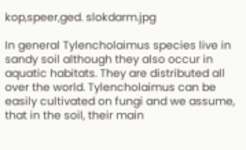kop,speer,ged. slokdarm.jpg

In general Tylencholaimus species live in sandy soil although they also occur in aquatic habitats. They are distributed all over the world. Tylencholaimus can be easily cultivated on fungi and we assume, that in the soil, their main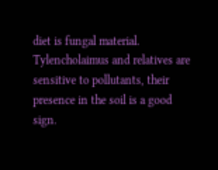diet is fungal material. Tylencholaimus and relatives are sensitive to pollutants, their presence in the soil is a good sign.